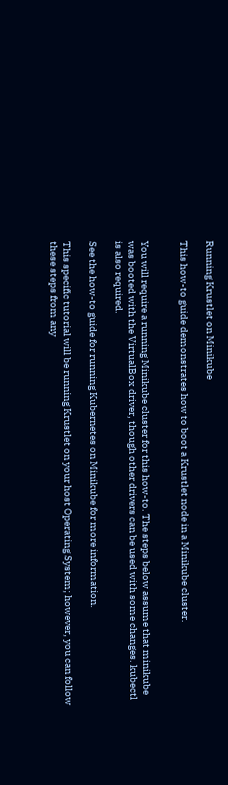Running Krustlet on Minikube

This how-to guide demonstrates how to boot a Krustlet node in a Minikube cluster.


You will require a running Minikube cluster for this how-to. The steps below assume that minikube was booted with the VirtualBox driver, though other drivers can be used with some changes. kubectl is also required.

See the how-to guide for running Kubernetes on Minikube for more information.

This specific tutorial will be running Krustlet on your host Operating System; however, you can follow these steps from any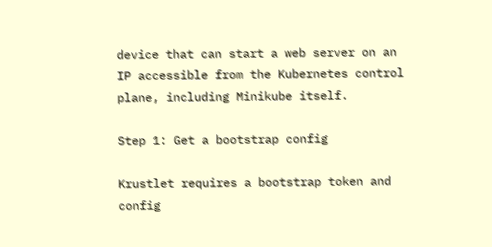device that can start a web server on an IP accessible from the Kubernetes control plane, including Minikube itself.

Step 1: Get a bootstrap config

Krustlet requires a bootstrap token and config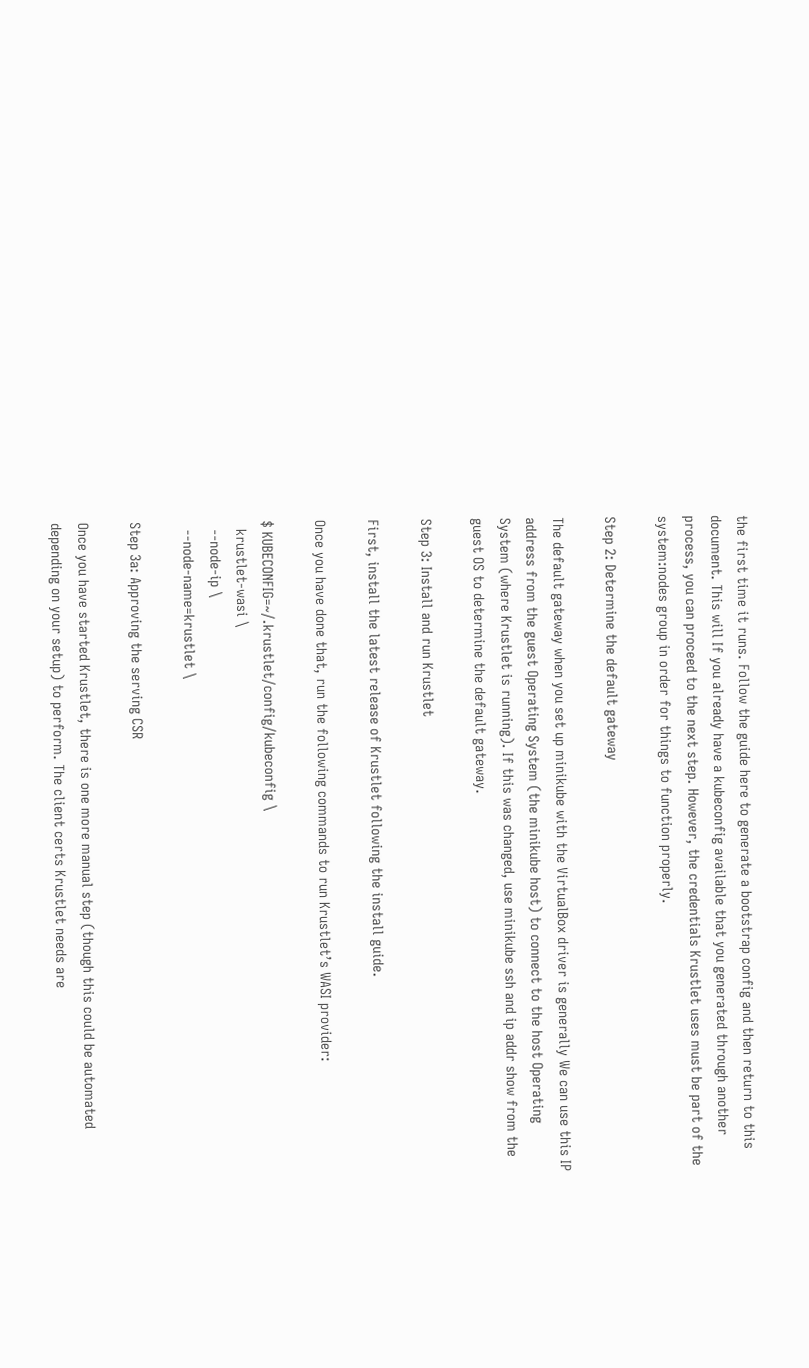the first time it runs. Follow the guide here to generate a bootstrap config and then return to this document. This will If you already have a kubeconfig available that you generated through another process, you can proceed to the next step. However, the credentials Krustlet uses must be part of the system:nodes group in order for things to function properly.

Step 2: Determine the default gateway

The default gateway when you set up minikube with the VirtualBox driver is generally We can use this IP address from the guest Operating System (the minikube host) to connect to the host Operating System (where Krustlet is running). If this was changed, use minikube ssh and ip addr show from the guest OS to determine the default gateway.

Step 3: Install and run Krustlet

First, install the latest release of Krustlet following the install guide.

Once you have done that, run the following commands to run Krustlet’s WASI provider:

$ KUBECONFIG=~/.krustlet/config/kubeconfig \
  krustlet-wasi \
  --node-ip \
  --node-name=krustlet \

Step 3a: Approving the serving CSR

Once you have started Krustlet, there is one more manual step (though this could be automated depending on your setup) to perform. The client certs Krustlet needs are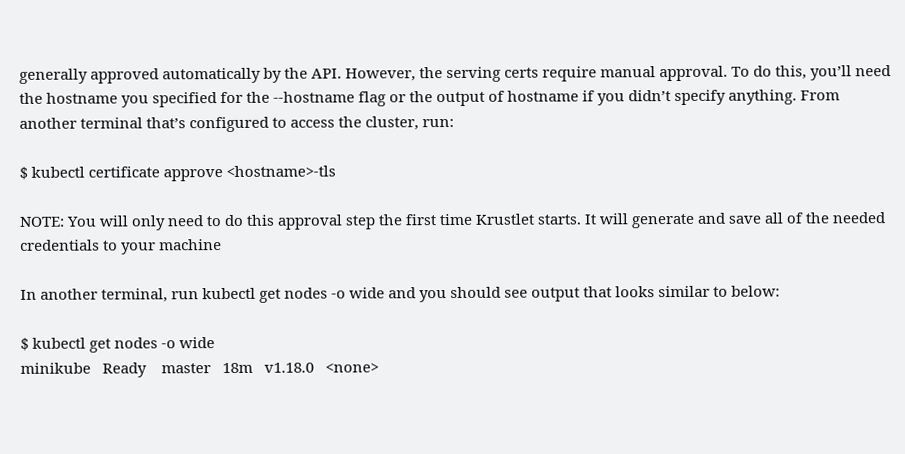generally approved automatically by the API. However, the serving certs require manual approval. To do this, you’ll need the hostname you specified for the --hostname flag or the output of hostname if you didn’t specify anything. From another terminal that’s configured to access the cluster, run:

$ kubectl certificate approve <hostname>-tls

NOTE: You will only need to do this approval step the first time Krustlet starts. It will generate and save all of the needed credentials to your machine

In another terminal, run kubectl get nodes -o wide and you should see output that looks similar to below:

$ kubectl get nodes -o wide
minikube   Ready    master   18m   v1.18.0   <none>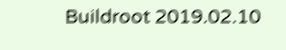Buildroot 2019.02.10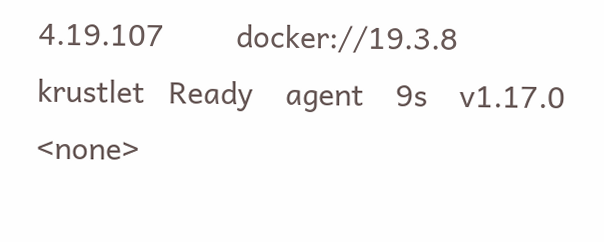4.19.107         docker://19.3.8
krustlet   Ready    agent    9s    v1.17.0         <none>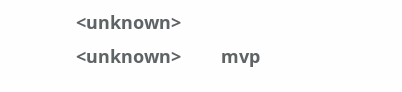<unknown>              <unknown>        mvp